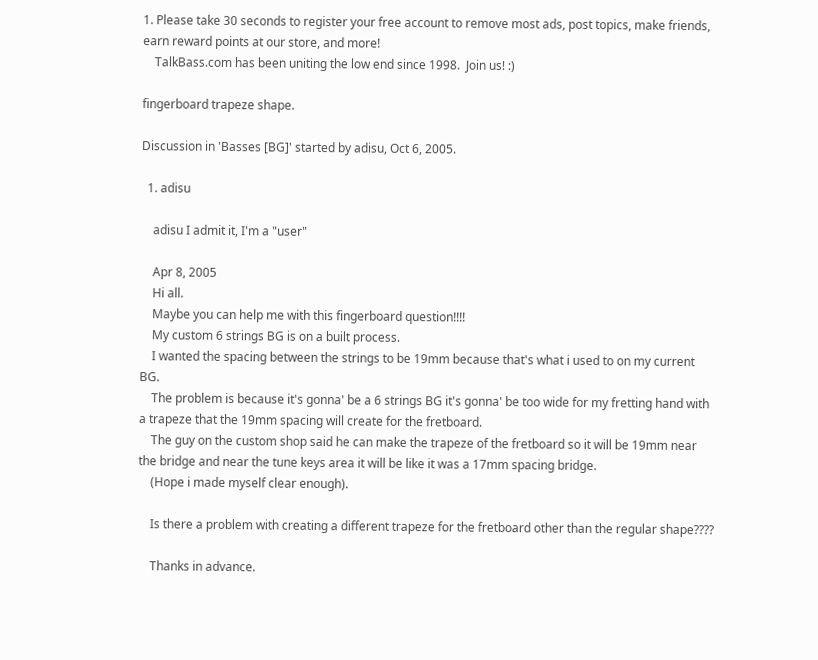1. Please take 30 seconds to register your free account to remove most ads, post topics, make friends, earn reward points at our store, and more!
    TalkBass.com has been uniting the low end since 1998.  Join us! :)

fingerboard trapeze shape.

Discussion in 'Basses [BG]' started by adisu, Oct 6, 2005.

  1. adisu

    adisu I admit it, I'm a "user"

    Apr 8, 2005
    Hi all.
    Maybe you can help me with this fingerboard question!!!!
    My custom 6 strings BG is on a built process.
    I wanted the spacing between the strings to be 19mm because that's what i used to on my current BG.
    The problem is because it's gonna' be a 6 strings BG it's gonna' be too wide for my fretting hand with a trapeze that the 19mm spacing will create for the fretboard.
    The guy on the custom shop said he can make the trapeze of the fretboard so it will be 19mm near the bridge and near the tune keys area it will be like it was a 17mm spacing bridge.
    (Hope i made myself clear enough).

    Is there a problem with creating a different trapeze for the fretboard other than the regular shape????

    Thanks in advance.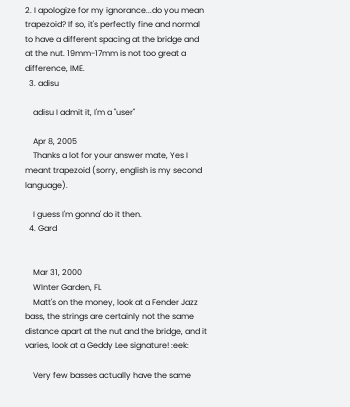2. I apologize for my ignorance...do you mean trapezoid? If so, it's perfectly fine and normal to have a different spacing at the bridge and at the nut. 19mm-17mm is not too great a difference, IME.
  3. adisu

    adisu I admit it, I'm a "user"

    Apr 8, 2005
    Thanks a lot for your answer mate, Yes I meant trapezoid (sorry, english is my second language).

    I guess I'm gonna' do it then.
  4. Gard


    Mar 31, 2000
    WInter Garden, FL
    Matt's on the money, look at a Fender Jazz bass, the strings are certainly not the same distance apart at the nut and the bridge, and it varies, look at a Geddy Lee signature! :eek:

    Very few basses actually have the same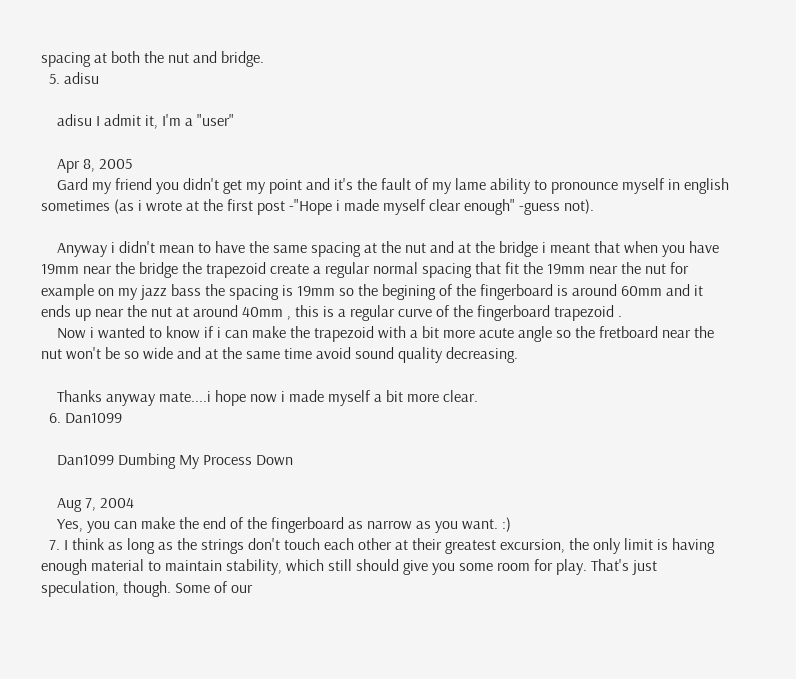spacing at both the nut and bridge.
  5. adisu

    adisu I admit it, I'm a "user"

    Apr 8, 2005
    Gard my friend you didn't get my point and it's the fault of my lame ability to pronounce myself in english sometimes (as i wrote at the first post -"Hope i made myself clear enough" -guess not).

    Anyway i didn't mean to have the same spacing at the nut and at the bridge i meant that when you have 19mm near the bridge the trapezoid create a regular normal spacing that fit the 19mm near the nut for example on my jazz bass the spacing is 19mm so the begining of the fingerboard is around 60mm and it ends up near the nut at around 40mm , this is a regular curve of the fingerboard trapezoid .
    Now i wanted to know if i can make the trapezoid with a bit more acute angle so the fretboard near the nut won't be so wide and at the same time avoid sound quality decreasing.

    Thanks anyway mate....i hope now i made myself a bit more clear.
  6. Dan1099

    Dan1099 Dumbing My Process Down

    Aug 7, 2004
    Yes, you can make the end of the fingerboard as narrow as you want. :)
  7. I think as long as the strings don't touch each other at their greatest excursion, the only limit is having enough material to maintain stability, which still should give you some room for play. That's just speculation, though. Some of our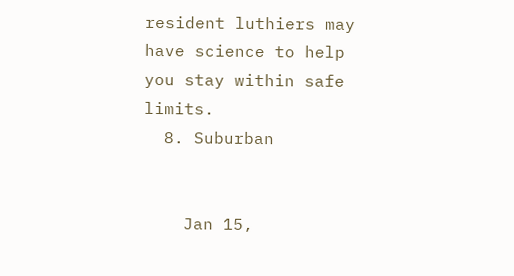resident luthiers may have science to help you stay within safe limits.
  8. Suburban


    Jan 15,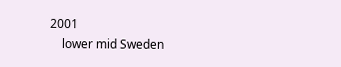2001
    lower mid Sweden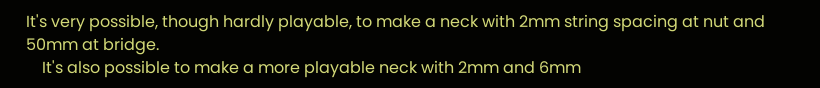It's very possible, though hardly playable, to make a neck with 2mm string spacing at nut and 50mm at bridge.
    It's also possible to make a more playable neck with 2mm and 6mm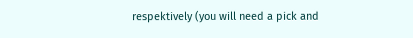respektively (you will need a pick and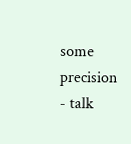some precision - talk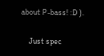about P-bass! :D ).

    Just spec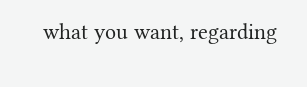what you want, regarding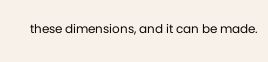these dimensions, and it can be made.